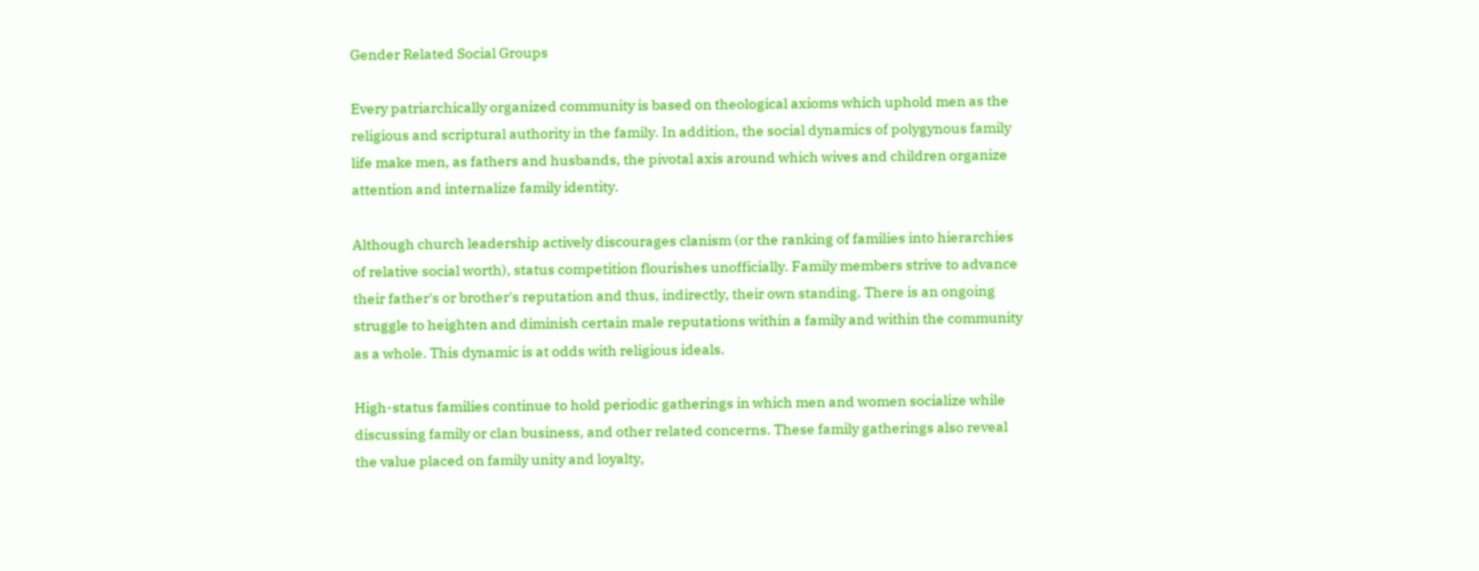Gender Related Social Groups

Every patriarchically organized community is based on theological axioms which uphold men as the religious and scriptural authority in the family. In addition, the social dynamics of polygynous family life make men, as fathers and husbands, the pivotal axis around which wives and children organize attention and internalize family identity.

Although church leadership actively discourages clanism (or the ranking of families into hierarchies of relative social worth), status competition flourishes unofficially. Family members strive to advance their father's or brother's reputation and thus, indirectly, their own standing. There is an ongoing struggle to heighten and diminish certain male reputations within a family and within the community as a whole. This dynamic is at odds with religious ideals.

High-status families continue to hold periodic gatherings in which men and women socialize while discussing family or clan business, and other related concerns. These family gatherings also reveal the value placed on family unity and loyalty,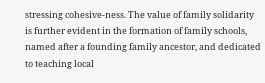stressing cohesive-ness. The value of family solidarity is further evident in the formation of family schools, named after a founding family ancestor, and dedicated to teaching local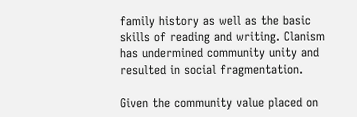family history as well as the basic skills of reading and writing. Clanism has undermined community unity and resulted in social fragmentation.

Given the community value placed on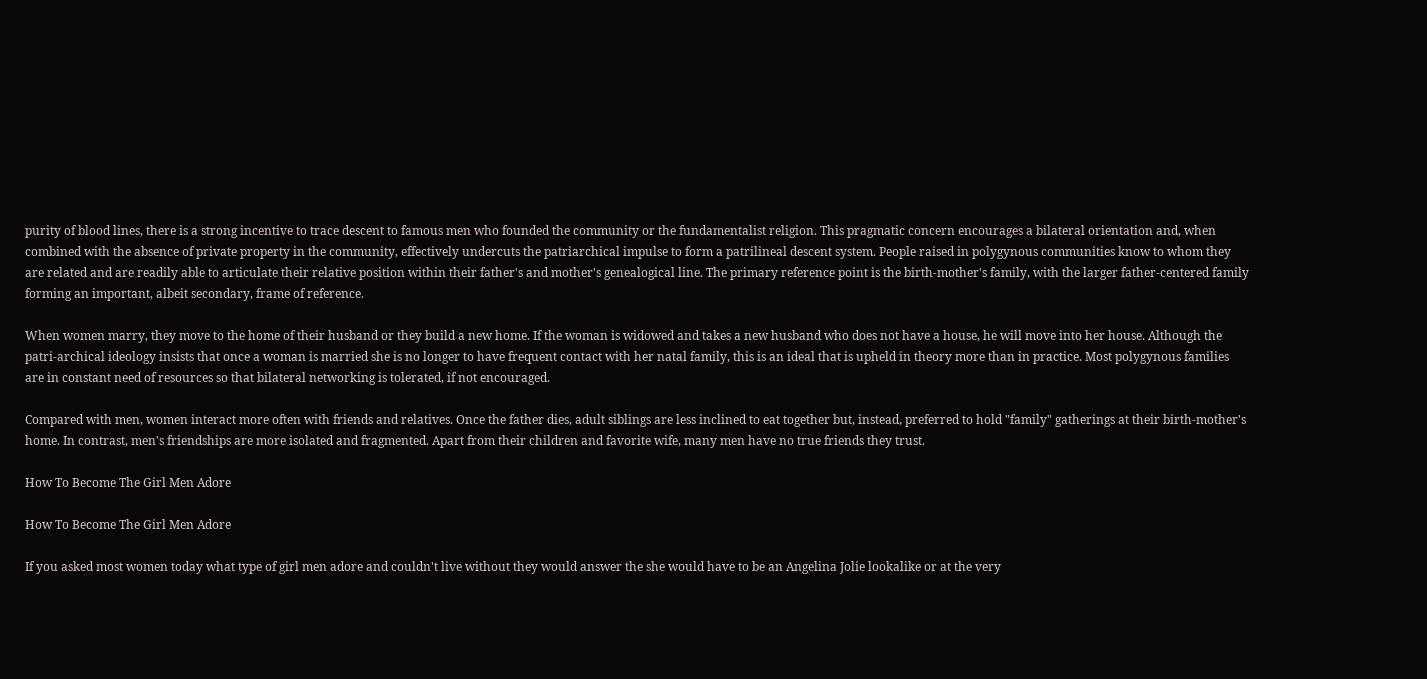purity of blood lines, there is a strong incentive to trace descent to famous men who founded the community or the fundamentalist religion. This pragmatic concern encourages a bilateral orientation and, when combined with the absence of private property in the community, effectively undercuts the patriarchical impulse to form a patrilineal descent system. People raised in polygynous communities know to whom they are related and are readily able to articulate their relative position within their father's and mother's genealogical line. The primary reference point is the birth-mother's family, with the larger father-centered family forming an important, albeit secondary, frame of reference.

When women marry, they move to the home of their husband or they build a new home. If the woman is widowed and takes a new husband who does not have a house, he will move into her house. Although the patri-archical ideology insists that once a woman is married she is no longer to have frequent contact with her natal family, this is an ideal that is upheld in theory more than in practice. Most polygynous families are in constant need of resources so that bilateral networking is tolerated, if not encouraged.

Compared with men, women interact more often with friends and relatives. Once the father dies, adult siblings are less inclined to eat together but, instead, preferred to hold "family" gatherings at their birth-mother's home. In contrast, men's friendships are more isolated and fragmented. Apart from their children and favorite wife, many men have no true friends they trust.

How To Become The Girl Men Adore

How To Become The Girl Men Adore

If you asked most women today what type of girl men adore and couldn't live without they would answer the she would have to be an Angelina Jolie lookalike or at the very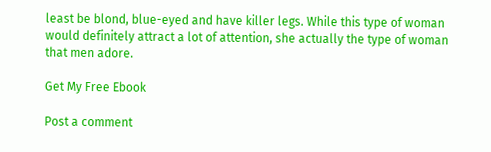least be blond, blue-eyed and have killer legs. While this type of woman would definitely attract a lot of attention, she actually the type of woman that men adore.

Get My Free Ebook

Post a comment